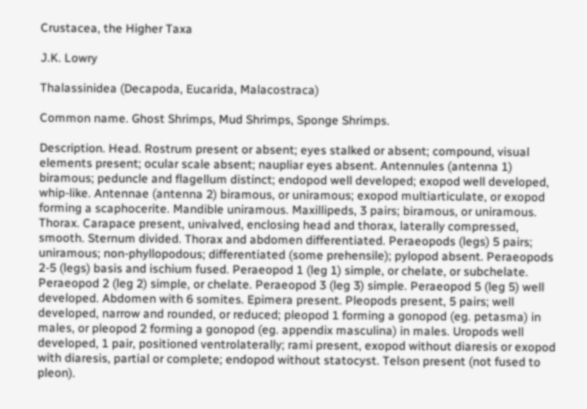Crustacea, the Higher Taxa

J.K. Lowry

Thalassinidea (Decapoda, Eucarida, Malacostraca)

Common name. Ghost Shrimps, Mud Shrimps, Sponge Shrimps.

Description. Head. Rostrum present or absent; eyes stalked or absent; compound, visual elements present; ocular scale absent; naupliar eyes absent. Antennules (antenna 1) biramous; peduncle and flagellum distinct; endopod well developed; exopod well developed, whip-like. Antennae (antenna 2) biramous, or uniramous; exopod multiarticulate, or exopod forming a scaphocerite. Mandible uniramous. Maxillipeds, 3 pairs; biramous, or uniramous. Thorax. Carapace present, univalved, enclosing head and thorax, laterally compressed, smooth. Sternum divided. Thorax and abdomen differentiated. Peraeopods (legs) 5 pairs; uniramous; non-phyllopodous; differentiated (some prehensile); pylopod absent. Peraeopods 2-5 (legs) basis and ischium fused. Peraeopod 1 (leg 1) simple, or chelate, or subchelate. Peraeopod 2 (leg 2) simple, or chelate. Peraeopod 3 (leg 3) simple. Peraeopod 5 (leg 5) well developed. Abdomen with 6 somites. Epimera present. Pleopods present, 5 pairs; well developed, narrow and rounded, or reduced; pleopod 1 forming a gonopod (eg. petasma) in males, or pleopod 2 forming a gonopod (eg. appendix masculina) in males. Uropods well developed, 1 pair, positioned ventrolaterally; rami present, exopod without diaresis or exopod with diaresis, partial or complete; endopod without statocyst. Telson present (not fused to pleon).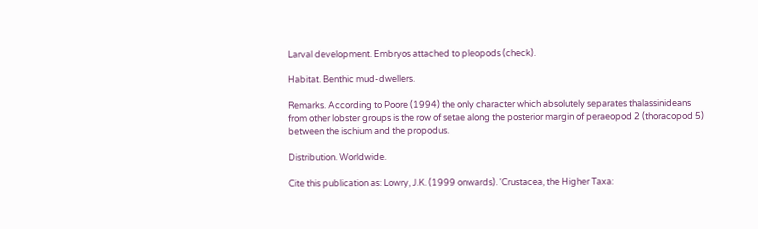Larval development. Embryos attached to pleopods (check).

Habitat. Benthic mud-dwellers.

Remarks. According to Poore (1994) the only character which absolutely separates thalassinideans from other lobster groups is the row of setae along the posterior margin of peraeopod 2 (thoracopod 5) between the ischium and the propodus.

Distribution. Worldwide.

Cite this publication as: Lowry, J.K. (1999 onwards). 'Crustacea, the Higher Taxa: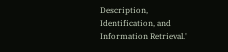Description, Identification, and Information Retrieval.'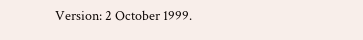Version: 2 October 1999.